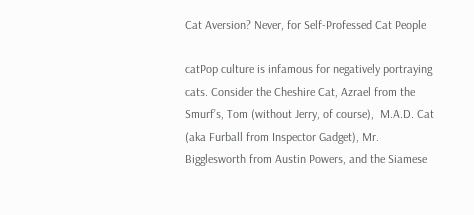Cat Aversion? Never, for Self-Professed Cat People

catPop culture is infamous for negatively portraying cats. Consider the Cheshire Cat, Azrael from the Smurf’s, Tom (without Jerry, of course),  M.A.D. Cat (aka Furball from Inspector Gadget), Mr. Bigglesworth from Austin Powers, and the Siamese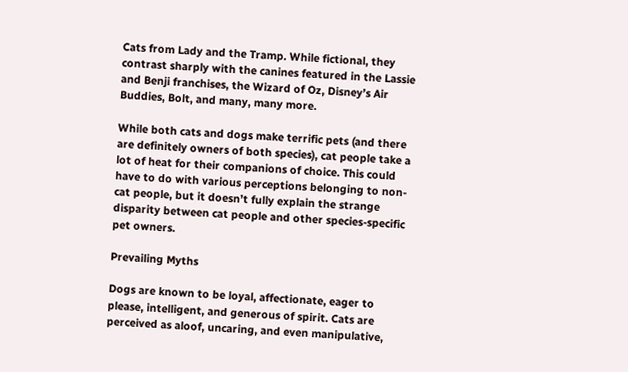Cats from Lady and the Tramp. While fictional, they contrast sharply with the canines featured in the Lassie and Benji franchises, the Wizard of Oz, Disney’s Air Buddies, Bolt, and many, many more.

While both cats and dogs make terrific pets (and there are definitely owners of both species), cat people take a lot of heat for their companions of choice. This could have to do with various perceptions belonging to non-cat people, but it doesn’t fully explain the strange disparity between cat people and other species-specific pet owners.

Prevailing Myths

Dogs are known to be loyal, affectionate, eager to please, intelligent, and generous of spirit. Cats are perceived as aloof, uncaring, and even manipulative,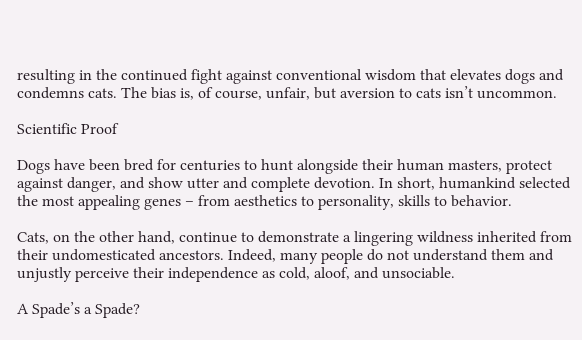resulting in the continued fight against conventional wisdom that elevates dogs and condemns cats. The bias is, of course, unfair, but aversion to cats isn’t uncommon.

Scientific Proof

Dogs have been bred for centuries to hunt alongside their human masters, protect against danger, and show utter and complete devotion. In short, humankind selected the most appealing genes – from aesthetics to personality, skills to behavior.

Cats, on the other hand, continue to demonstrate a lingering wildness inherited from their undomesticated ancestors. Indeed, many people do not understand them and unjustly perceive their independence as cold, aloof, and unsociable.

A Spade’s a Spade?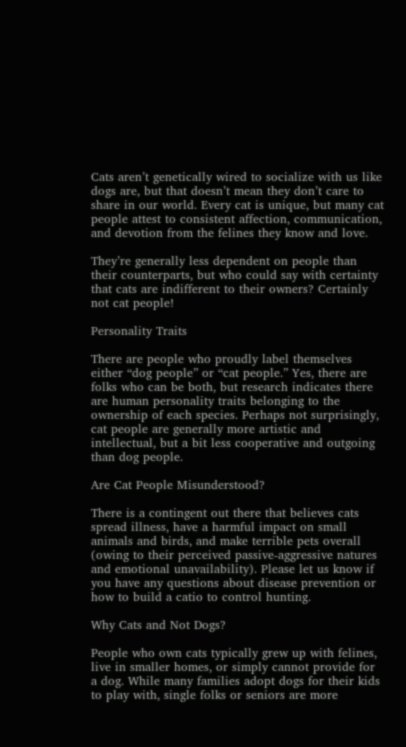Cats aren’t genetically wired to socialize with us like dogs are, but that doesn’t mean they don’t care to share in our world. Every cat is unique, but many cat people attest to consistent affection, communication, and devotion from the felines they know and love.

They’re generally less dependent on people than their counterparts, but who could say with certainty that cats are indifferent to their owners? Certainly not cat people!

Personality Traits

There are people who proudly label themselves either “dog people” or “cat people.” Yes, there are folks who can be both, but research indicates there are human personality traits belonging to the ownership of each species. Perhaps not surprisingly, cat people are generally more artistic and intellectual, but a bit less cooperative and outgoing than dog people.

Are Cat People Misunderstood?

There is a contingent out there that believes cats spread illness, have a harmful impact on small animals and birds, and make terrible pets overall (owing to their perceived passive-aggressive natures and emotional unavailability). Please let us know if you have any questions about disease prevention or how to build a catio to control hunting.

Why Cats and Not Dogs?

People who own cats typically grew up with felines, live in smaller homes, or simply cannot provide for a dog. While many families adopt dogs for their kids to play with, single folks or seniors are more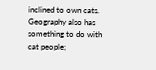inclined to own cats. Geography also has something to do with cat people;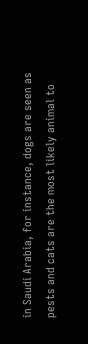in Saudi Arabia, for instance, dogs are seen as pests and cats are the most likely animal to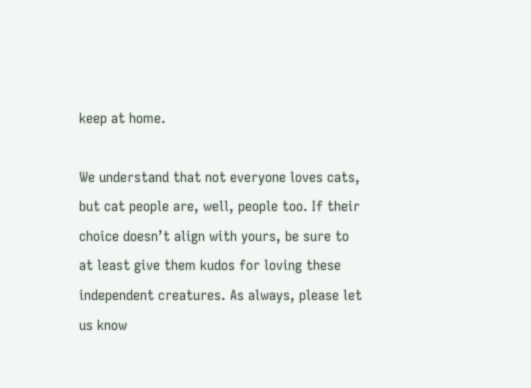keep at home.

We understand that not everyone loves cats, but cat people are, well, people too. If their choice doesn’t align with yours, be sure to at least give them kudos for loving these independent creatures. As always, please let us know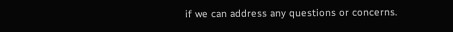if we can address any questions or concerns.